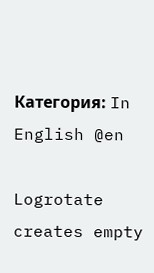Категория: In English @en

Logrotate creates empty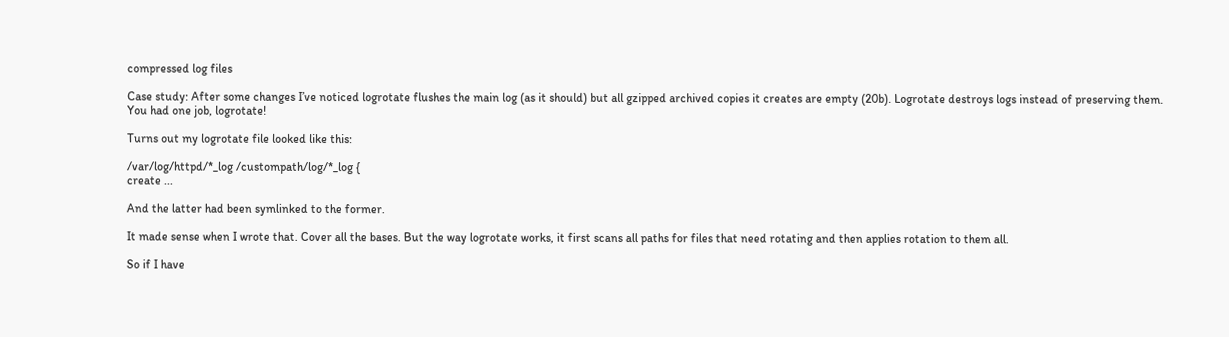compressed log files

Case study: After some changes I’ve noticed logrotate flushes the main log (as it should) but all gzipped archived copies it creates are empty (20b). Logrotate destroys logs instead of preserving them.
You had one job, logrotate!

Turns out my logrotate file looked like this:

/var/log/httpd/*_log /custompath/log/*_log {
create ...

And the latter had been symlinked to the former.

It made sense when I wrote that. Cover all the bases. But the way logrotate works, it first scans all paths for files that need rotating and then applies rotation to them all.

So if I have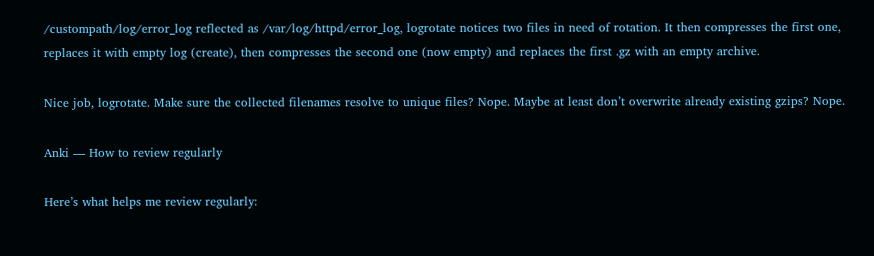/custompath/log/error_log reflected as /var/log/httpd/error_log, logrotate notices two files in need of rotation. It then compresses the first one, replaces it with empty log (create), then compresses the second one (now empty) and replaces the first .gz with an empty archive.

Nice job, logrotate. Make sure the collected filenames resolve to unique files? Nope. Maybe at least don’t overwrite already existing gzips? Nope.

Anki — How to review regularly

Here’s what helps me review regularly: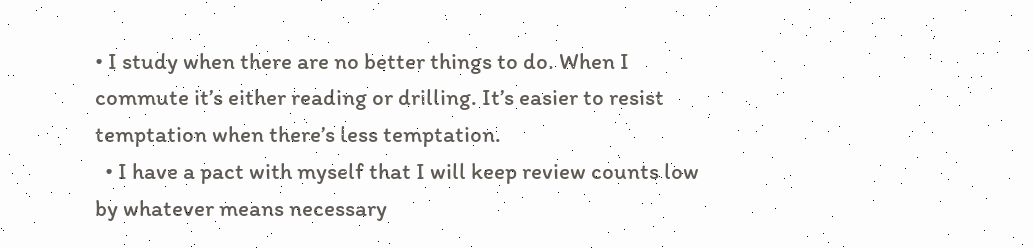• I study when there are no better things to do. When I commute it’s either reading or drilling. It’s easier to resist temptation when there’s less temptation.
  • I have a pact with myself that I will keep review counts low by whatever means necessary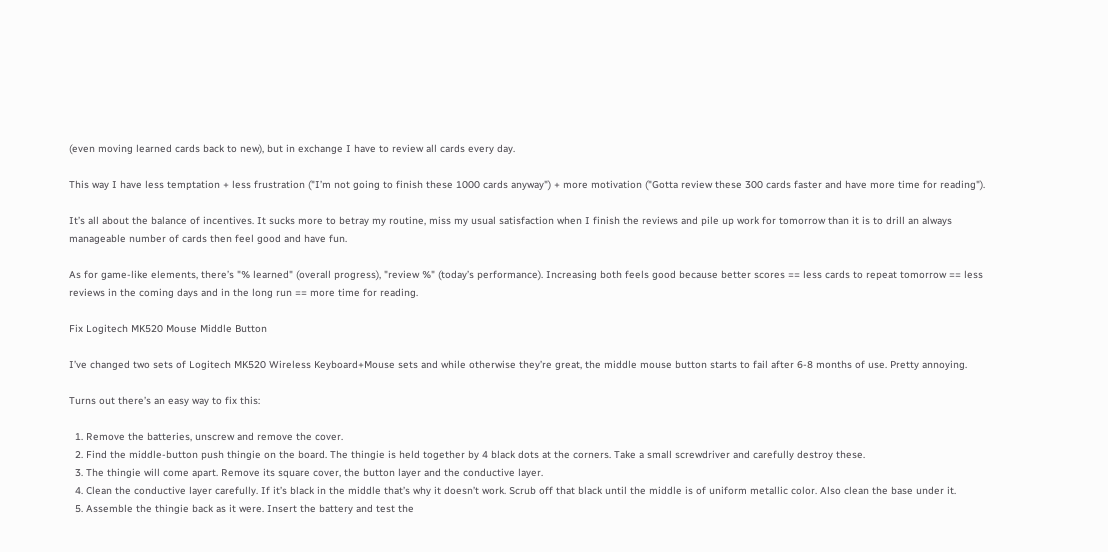(even moving learned cards back to new), but in exchange I have to review all cards every day.

This way I have less temptation + less frustration ("I’m not going to finish these 1000 cards anyway") + more motivation ("Gotta review these 300 cards faster and have more time for reading").

It’s all about the balance of incentives. It sucks more to betray my routine, miss my usual satisfaction when I finish the reviews and pile up work for tomorrow than it is to drill an always manageable number of cards then feel good and have fun.

As for game-like elements, there’s "% learned" (overall progress), "review %" (today’s performance). Increasing both feels good because better scores == less cards to repeat tomorrow == less reviews in the coming days and in the long run == more time for reading.

Fix Logitech MK520 Mouse Middle Button

I’ve changed two sets of Logitech MK520 Wireless Keyboard+Mouse sets and while otherwise they’re great, the middle mouse button starts to fail after 6-8 months of use. Pretty annoying.

Turns out there’s an easy way to fix this:

  1. Remove the batteries, unscrew and remove the cover.
  2. Find the middle-button push thingie on the board. The thingie is held together by 4 black dots at the corners. Take a small screwdriver and carefully destroy these.
  3. The thingie will come apart. Remove its square cover, the button layer and the conductive layer.
  4. Clean the conductive layer carefully. If it’s black in the middle that’s why it doesn’t work. Scrub off that black until the middle is of uniform metallic color. Also clean the base under it.
  5. Assemble the thingie back as it were. Insert the battery and test the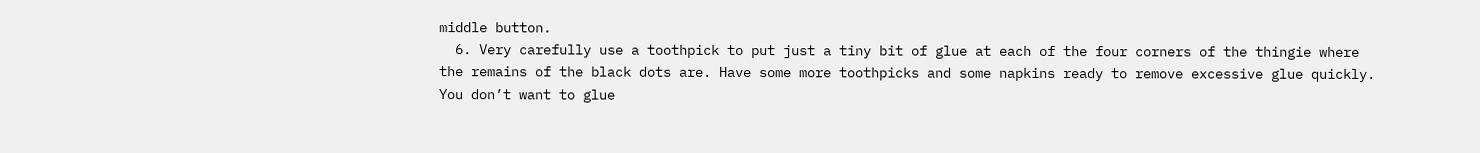middle button.
  6. Very carefully use a toothpick to put just a tiny bit of glue at each of the four corners of the thingie where the remains of the black dots are. Have some more toothpicks and some napkins ready to remove excessive glue quickly. You don’t want to glue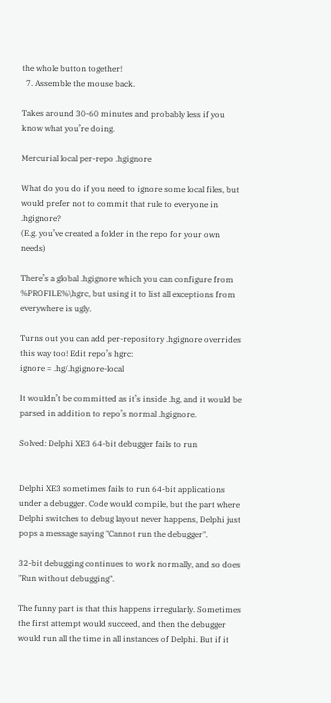the whole button together!
  7. Assemble the mouse back.

Takes around 30-60 minutes and probably less if you know what you’re doing.

Mercurial local per-repo .hgignore

What do you do if you need to ignore some local files, but would prefer not to commit that rule to everyone in .hgignore?
(E.g. you’ve created a folder in the repo for your own needs)

There’s a global .hgignore which you can configure from %PROFILE%\hgrc, but using it to list all exceptions from everywhere is ugly.

Turns out you can add per-repository .hgignore overrides this way too! Edit repo’s hgrc:
ignore = .hg/.hgignore-local

It wouldn’t be committed as it’s inside .hg, and it would be parsed in addition to repo’s normal .hgignore.

Solved: Delphi XE3 64-bit debugger fails to run


Delphi XE3 sometimes fails to run 64-bit applications under a debugger. Code would compile, but the part where Delphi switches to debug layout never happens, Delphi just pops a message saying "Cannot run the debugger".

32-bit debugging continues to work normally, and so does "Run without debugging".

The funny part is that this happens irregularly. Sometimes the first attempt would succeed, and then the debugger would run all the time in all instances of Delphi. But if it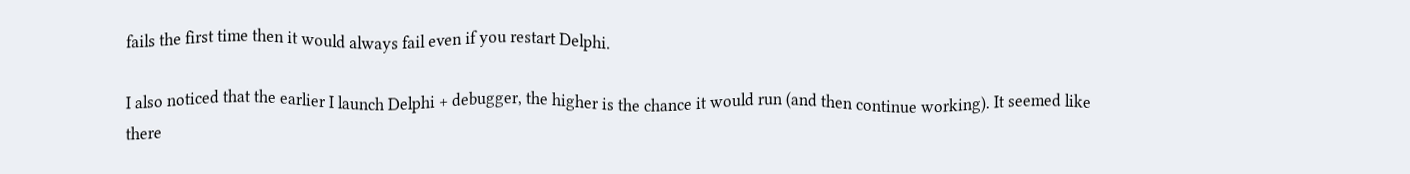fails the first time then it would always fail even if you restart Delphi.

I also noticed that the earlier I launch Delphi + debugger, the higher is the chance it would run (and then continue working). It seemed like there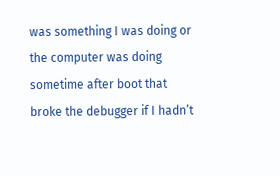was something I was doing or the computer was doing sometime after boot that broke the debugger if I hadn’t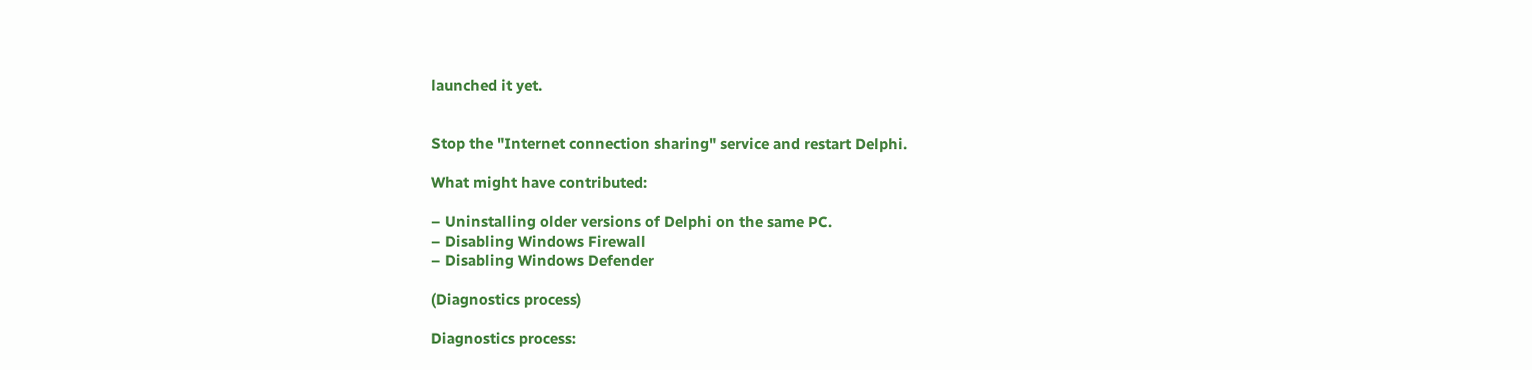launched it yet.


Stop the "Internet connection sharing" service and restart Delphi.

What might have contributed:

– Uninstalling older versions of Delphi on the same PC.
– Disabling Windows Firewall
– Disabling Windows Defender

(Diagnostics process)

Diagnostics process: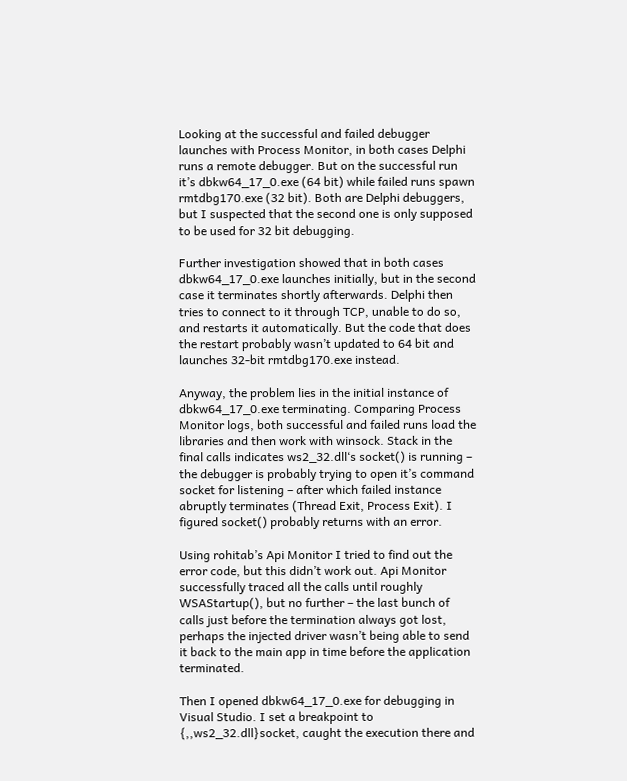Looking at the successful and failed debugger launches with Process Monitor, in both cases Delphi runs a remote debugger. But on the successful run it’s dbkw64_17_0.exe (64 bit) while failed runs spawn rmtdbg170.exe (32 bit). Both are Delphi debuggers, but I suspected that the second one is only supposed to be used for 32 bit debugging.

Further investigation showed that in both cases dbkw64_17_0.exe launches initially, but in the second case it terminates shortly afterwards. Delphi then tries to connect to it through TCP, unable to do so, and restarts it automatically. But the code that does the restart probably wasn’t updated to 64 bit and launches 32-bit rmtdbg170.exe instead.

Anyway, the problem lies in the initial instance of dbkw64_17_0.exe terminating. Comparing Process Monitor logs, both successful and failed runs load the libraries and then work with winsock. Stack in the final calls indicates ws2_32.dll‘s socket() is running – the debugger is probably trying to open it’s command socket for listening – after which failed instance abruptly terminates (Thread Exit, Process Exit). I figured socket() probably returns with an error.

Using rohitab’s Api Monitor I tried to find out the error code, but this didn’t work out. Api Monitor successfully traced all the calls until roughly WSAStartup(), but no further – the last bunch of calls just before the termination always got lost, perhaps the injected driver wasn’t being able to send it back to the main app in time before the application terminated.

Then I opened dbkw64_17_0.exe for debugging in Visual Studio. I set a breakpoint to {,,ws2_32.dll}socket, caught the execution there and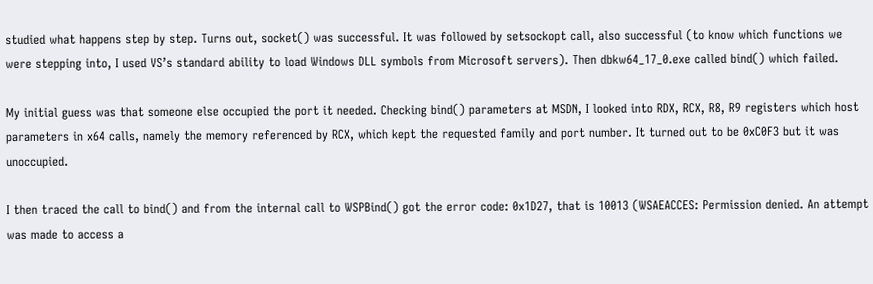studied what happens step by step. Turns out, socket() was successful. It was followed by setsockopt call, also successful (to know which functions we were stepping into, I used VS’s standard ability to load Windows DLL symbols from Microsoft servers). Then dbkw64_17_0.exe called bind() which failed.

My initial guess was that someone else occupied the port it needed. Checking bind() parameters at MSDN, I looked into RDX, RCX, R8, R9 registers which host parameters in x64 calls, namely the memory referenced by RCX, which kept the requested family and port number. It turned out to be 0xC0F3 but it was unoccupied.

I then traced the call to bind() and from the internal call to WSPBind() got the error code: 0x1D27, that is 10013 (WSAEACCES: Permission denied. An attempt was made to access a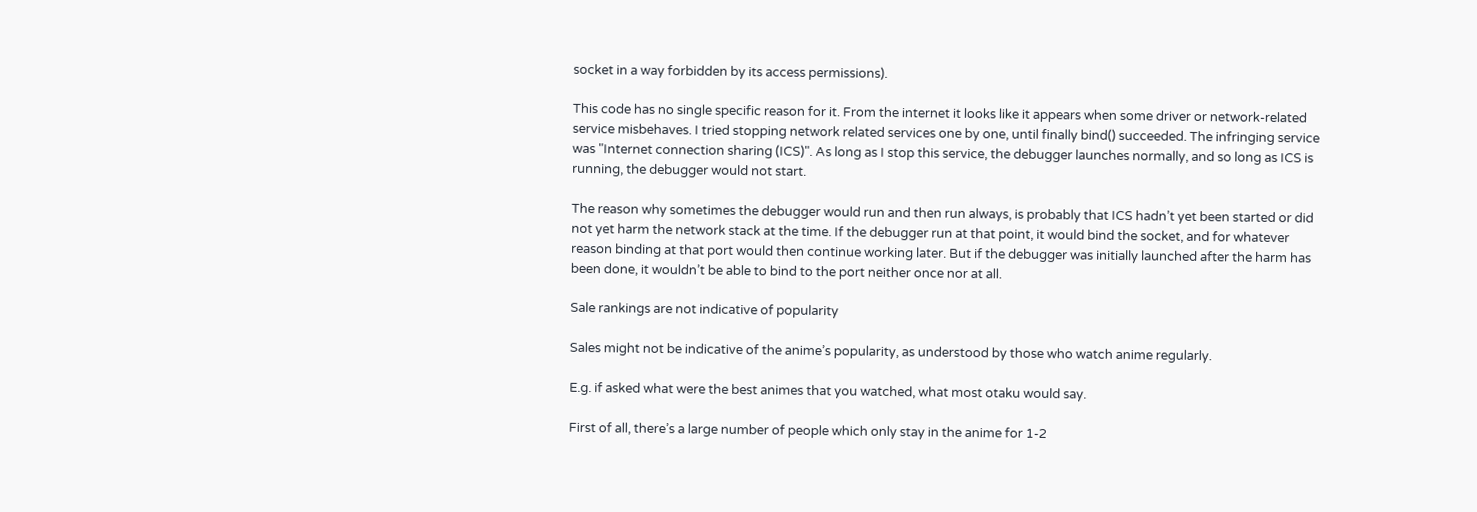socket in a way forbidden by its access permissions).

This code has no single specific reason for it. From the internet it looks like it appears when some driver or network-related service misbehaves. I tried stopping network related services one by one, until finally bind() succeeded. The infringing service was "Internet connection sharing (ICS)". As long as I stop this service, the debugger launches normally, and so long as ICS is running, the debugger would not start.

The reason why sometimes the debugger would run and then run always, is probably that ICS hadn’t yet been started or did not yet harm the network stack at the time. If the debugger run at that point, it would bind the socket, and for whatever reason binding at that port would then continue working later. But if the debugger was initially launched after the harm has been done, it wouldn’t be able to bind to the port neither once nor at all.

Sale rankings are not indicative of popularity

Sales might not be indicative of the anime’s popularity, as understood by those who watch anime regularly.

E.g. if asked what were the best animes that you watched, what most otaku would say.

First of all, there’s a large number of people which only stay in the anime for 1-2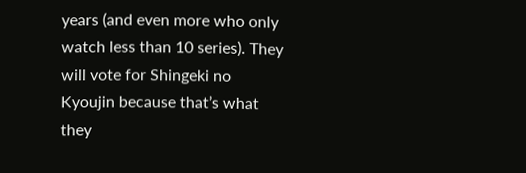years (and even more who only watch less than 10 series). They will vote for Shingeki no Kyoujin because that’s what they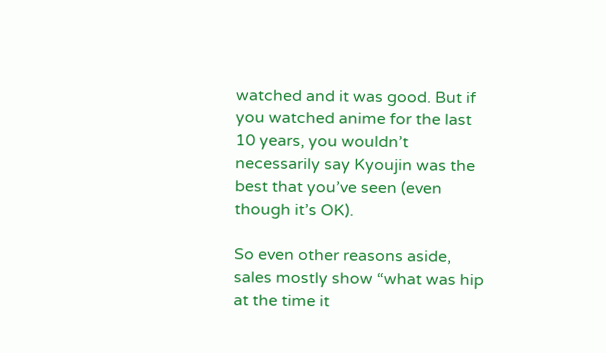watched and it was good. But if you watched anime for the last 10 years, you wouldn’t necessarily say Kyoujin was the best that you’ve seen (even though it’s OK).

So even other reasons aside, sales mostly show “what was hip at the time it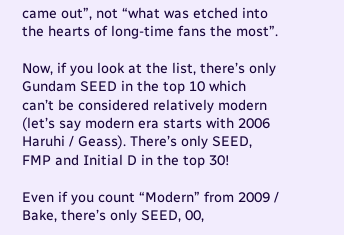came out”, not “what was etched into the hearts of long-time fans the most”.

Now, if you look at the list, there’s only Gundam SEED in the top 10 which can’t be considered relatively modern (let’s say modern era starts with 2006 Haruhi / Geass). There’s only SEED, FMP and Initial D in the top 30!

Even if you count “Modern” from 2009 / Bake, there’s only SEED, 00,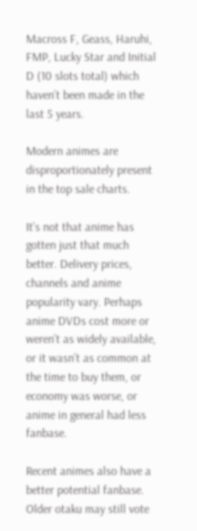Macross F, Geass, Haruhi, FMP, Lucky Star and Initial D (10 slots total) which haven’t been made in the last 5 years.

Modern animes are disproportionately present in the top sale charts.

It’s not that anime has gotten just that much better. Delivery prices, channels and anime popularity vary. Perhaps anime DVDs cost more or weren’t as widely available, or it wasn’t as common at the time to buy them, or economy was worse, or anime in general had less fanbase.

Recent animes also have a better potential fanbase. Older otaku may still vote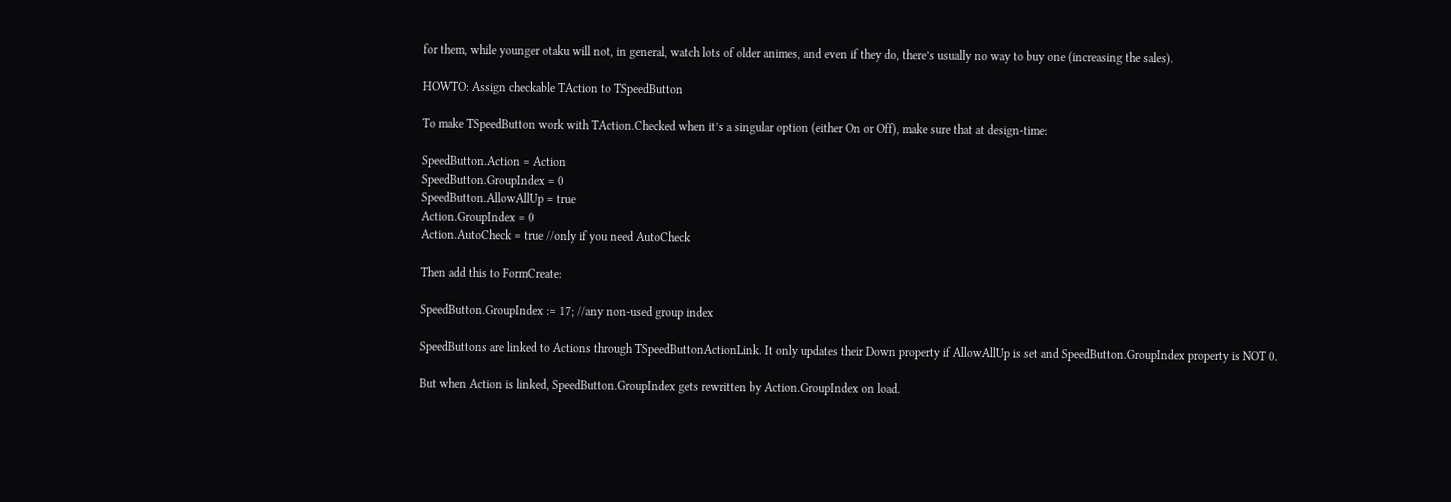for them, while younger otaku will not, in general, watch lots of older animes, and even if they do, there’s usually no way to buy one (increasing the sales).

HOWTO: Assign checkable TAction to TSpeedButton

To make TSpeedButton work with TAction.Checked when it’s a singular option (either On or Off), make sure that at design-time:

SpeedButton.Action = Action
SpeedButton.GroupIndex = 0
SpeedButton.AllowAllUp = true
Action.GroupIndex = 0
Action.AutoCheck = true //only if you need AutoCheck

Then add this to FormCreate:

SpeedButton.GroupIndex := 17; //any non-used group index

SpeedButtons are linked to Actions through TSpeedButtonActionLink. It only updates their Down property if AllowAllUp is set and SpeedButton.GroupIndex property is NOT 0.

But when Action is linked, SpeedButton.GroupIndex gets rewritten by Action.GroupIndex on load.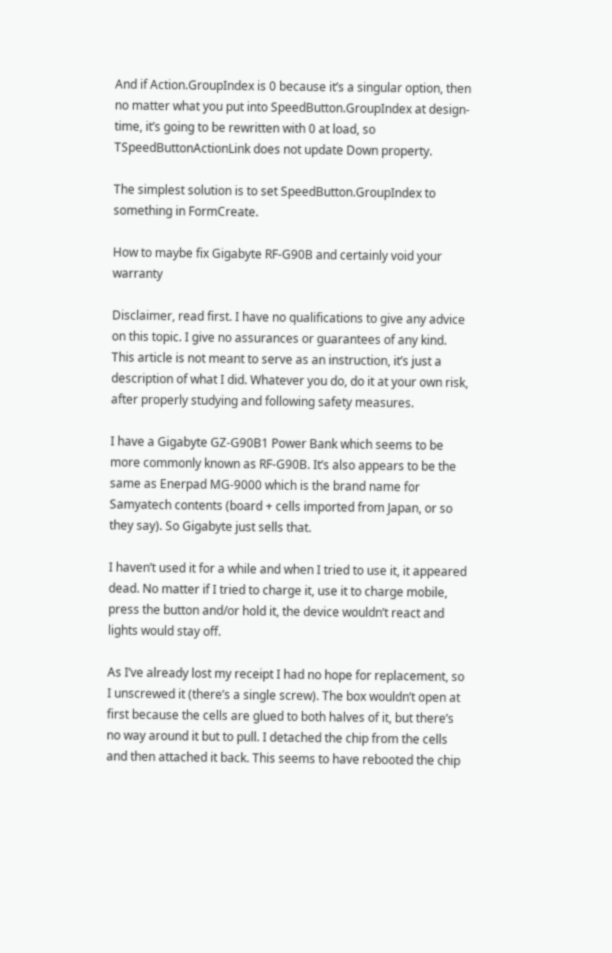And if Action.GroupIndex is 0 because it’s a singular option, then no matter what you put into SpeedButton.GroupIndex at design-time, it’s going to be rewritten with 0 at load, so TSpeedButtonActionLink does not update Down property.

The simplest solution is to set SpeedButton.GroupIndex to something in FormCreate.

How to maybe fix Gigabyte RF-G90B and certainly void your warranty

Disclaimer, read first. I have no qualifications to give any advice on this topic. I give no assurances or guarantees of any kind. This article is not meant to serve as an instruction, it’s just a description of what I did. Whatever you do, do it at your own risk, after properly studying and following safety measures.

I have a Gigabyte GZ-G90B1 Power Bank which seems to be more commonly known as RF-G90B. It’s also appears to be the same as Enerpad MG-9000 which is the brand name for Samyatech contents (board + cells imported from Japan, or so they say). So Gigabyte just sells that.

I haven’t used it for a while and when I tried to use it, it appeared dead. No matter if I tried to charge it, use it to charge mobile, press the button and/or hold it, the device wouldn’t react and lights would stay off.

As I’ve already lost my receipt I had no hope for replacement, so I unscrewed it (there’s a single screw). The box wouldn’t open at first because the cells are glued to both halves of it, but there’s no way around it but to pull. I detached the chip from the cells and then attached it back. This seems to have rebooted the chip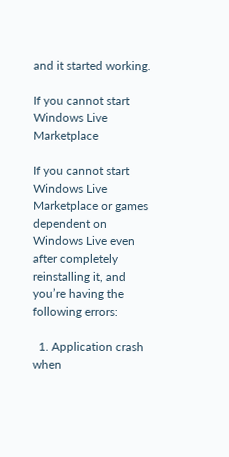and it started working.

If you cannot start Windows Live Marketplace

If you cannot start Windows Live Marketplace or games dependent on Windows Live even after completely reinstalling it, and you’re having the following errors:

  1. Application crash when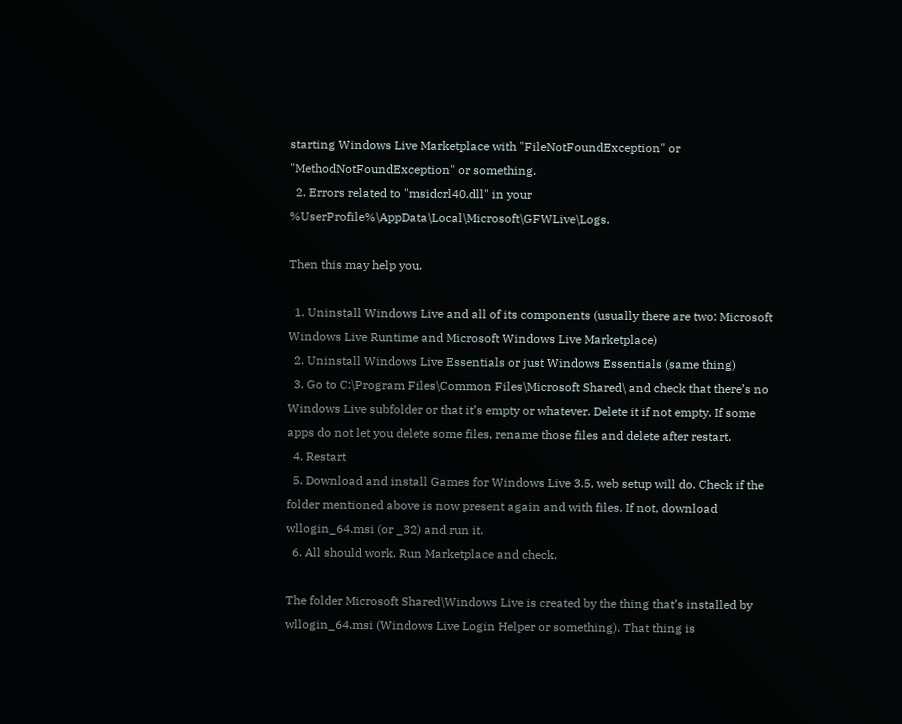starting Windows Live Marketplace with "FileNotFoundException" or "MethodNotFoundException" or something.
  2. Errors related to "msidcrl40.dll" in your %UserProfile%\AppData\Local\Microsoft\GFWLive\Logs.

Then this may help you.

  1. Uninstall Windows Live and all of its components (usually there are two: Microsoft Windows Live Runtime and Microsoft Windows Live Marketplace)
  2. Uninstall Windows Live Essentials or just Windows Essentials (same thing)
  3. Go to C:\Program Files\Common Files\Microsoft Shared\ and check that there’s no Windows Live subfolder or that it’s empty or whatever. Delete it if not empty. If some apps do not let you delete some files, rename those files and delete after restart.
  4. Restart
  5. Download and install Games for Windows Live 3.5, web setup will do. Check if the folder mentioned above is now present again and with files. If not, download wllogin_64.msi (or _32) and run it.
  6. All should work. Run Marketplace and check.

The folder Microsoft Shared\Windows Live is created by the thing that’s installed by wllogin_64.msi (Windows Live Login Helper or something). That thing is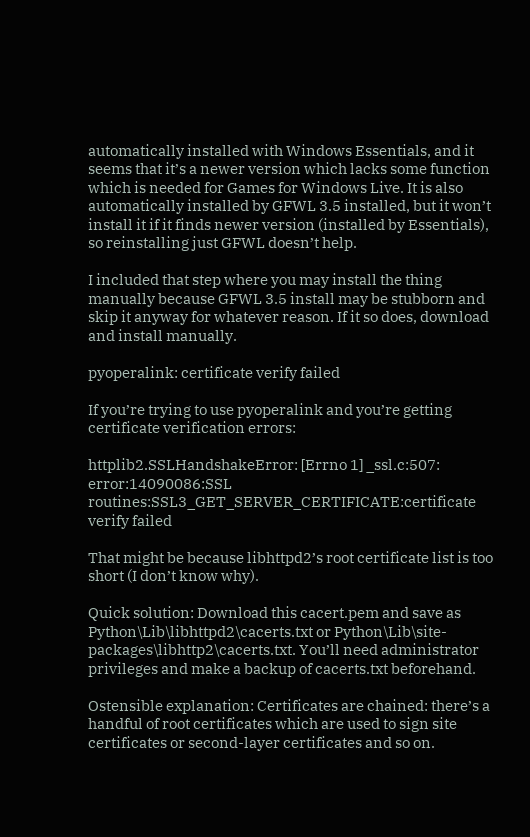automatically installed with Windows Essentials, and it seems that it’s a newer version which lacks some function which is needed for Games for Windows Live. It is also automatically installed by GFWL 3.5 installed, but it won’t install it if it finds newer version (installed by Essentials), so reinstalling just GFWL doesn’t help.

I included that step where you may install the thing manually because GFWL 3.5 install may be stubborn and skip it anyway for whatever reason. If it so does, download and install manually.

pyoperalink: certificate verify failed

If you’re trying to use pyoperalink and you’re getting certificate verification errors:

httplib2.SSLHandshakeError: [Errno 1] _ssl.c:507: error:14090086:SSL routines:SSL3_GET_SERVER_CERTIFICATE:certificate verify failed

That might be because libhttpd2’s root certificate list is too short (I don’t know why).

Quick solution: Download this cacert.pem and save as Python\Lib\libhttpd2\cacerts.txt or Python\Lib\site-packages\libhttp2\cacerts.txt. You’ll need administrator privileges and make a backup of cacerts.txt beforehand.

Ostensible explanation: Certificates are chained: there’s a handful of root certificates which are used to sign site certificates or second-layer certificates and so on.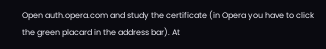Open auth.opera.com and study the certificate (in Opera you have to click the green placard in the address bar). At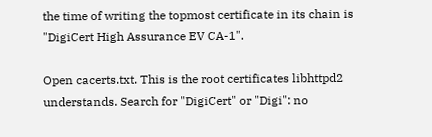the time of writing the topmost certificate in its chain is "DigiCert High Assurance EV CA-1".

Open cacerts.txt. This is the root certificates libhttpd2 understands. Search for "DigiCert" or "Digi": no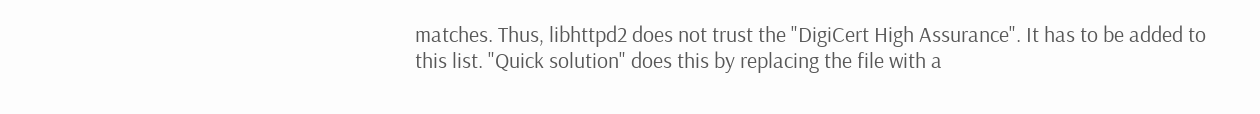matches. Thus, libhttpd2 does not trust the "DigiCert High Assurance". It has to be added to this list. "Quick solution" does this by replacing the file with a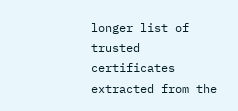longer list of trusted certificates extracted from the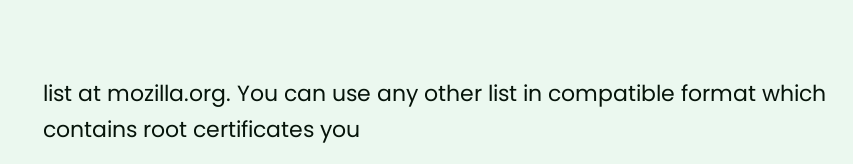list at mozilla.org. You can use any other list in compatible format which contains root certificates you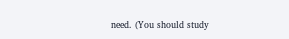need. (You should study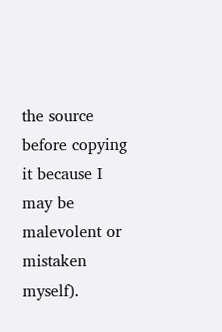the source before copying it because I may be malevolent or mistaken myself).